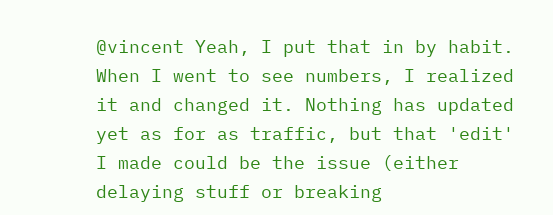@vincent Yeah, I put that in by habit. When I went to see numbers, I realized it and changed it. Nothing has updated yet as for as traffic, but that 'edit' I made could be the issue (either delaying stuff or breaking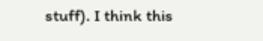stuff). I think this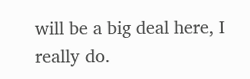will be a big deal here, I really do.